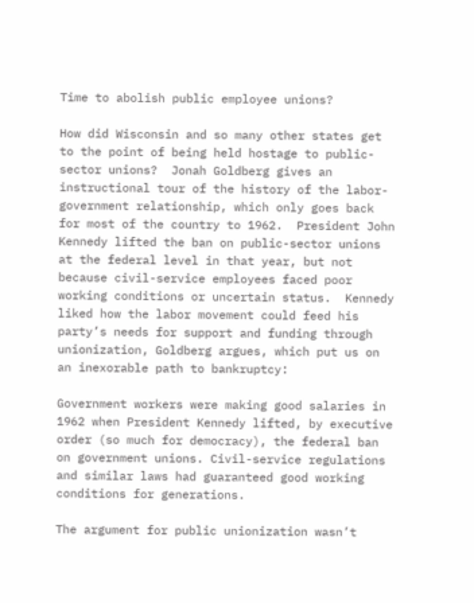Time to abolish public employee unions?

How did Wisconsin and so many other states get to the point of being held hostage to public-sector unions?  Jonah Goldberg gives an instructional tour of the history of the labor-government relationship, which only goes back for most of the country to 1962.  President John Kennedy lifted the ban on public-sector unions at the federal level in that year, but not because civil-service employees faced poor working conditions or uncertain status.  Kennedy liked how the labor movement could feed his party’s needs for support and funding through unionization, Goldberg argues, which put us on an inexorable path to bankruptcy:

Government workers were making good salaries in 1962 when President Kennedy lifted, by executive order (so much for democracy), the federal ban on government unions. Civil-service regulations and similar laws had guaranteed good working conditions for generations.

The argument for public unionization wasn’t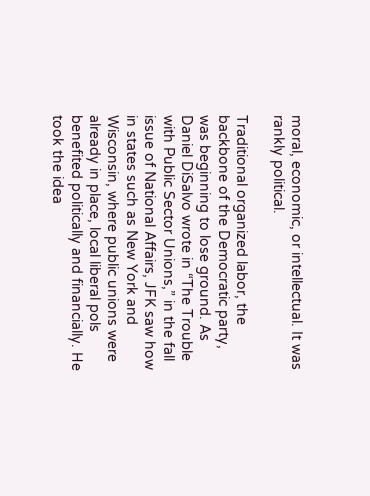moral, economic, or intellectual. It was rankly political.

Traditional organized labor, the backbone of the Democratic party, was beginning to lose ground. As Daniel DiSalvo wrote in “The Trouble with Public Sector Unions,” in the fall issue of National Affairs, JFK saw how in states such as New York and Wisconsin, where public unions were already in place, local liberal pols benefited politically and financially. He took the idea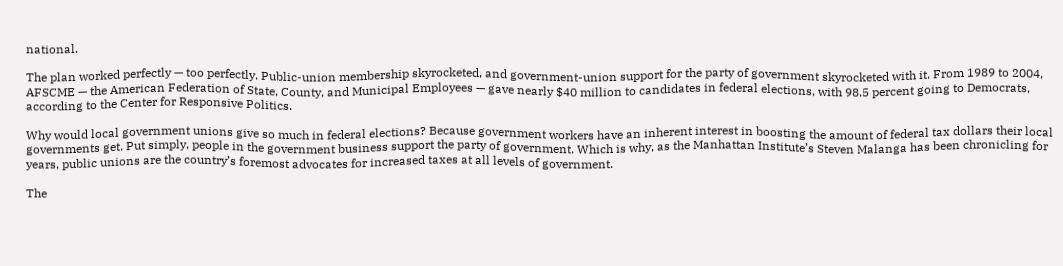national.

The plan worked perfectly — too perfectly. Public-union membership skyrocketed, and government-union support for the party of government skyrocketed with it. From 1989 to 2004, AFSCME — the American Federation of State, County, and Municipal Employees — gave nearly $40 million to candidates in federal elections, with 98.5 percent going to Democrats, according to the Center for Responsive Politics.

Why would local government unions give so much in federal elections? Because government workers have an inherent interest in boosting the amount of federal tax dollars their local governments get. Put simply, people in the government business support the party of government. Which is why, as the Manhattan Institute’s Steven Malanga has been chronicling for years, public unions are the country’s foremost advocates for increased taxes at all levels of government.

The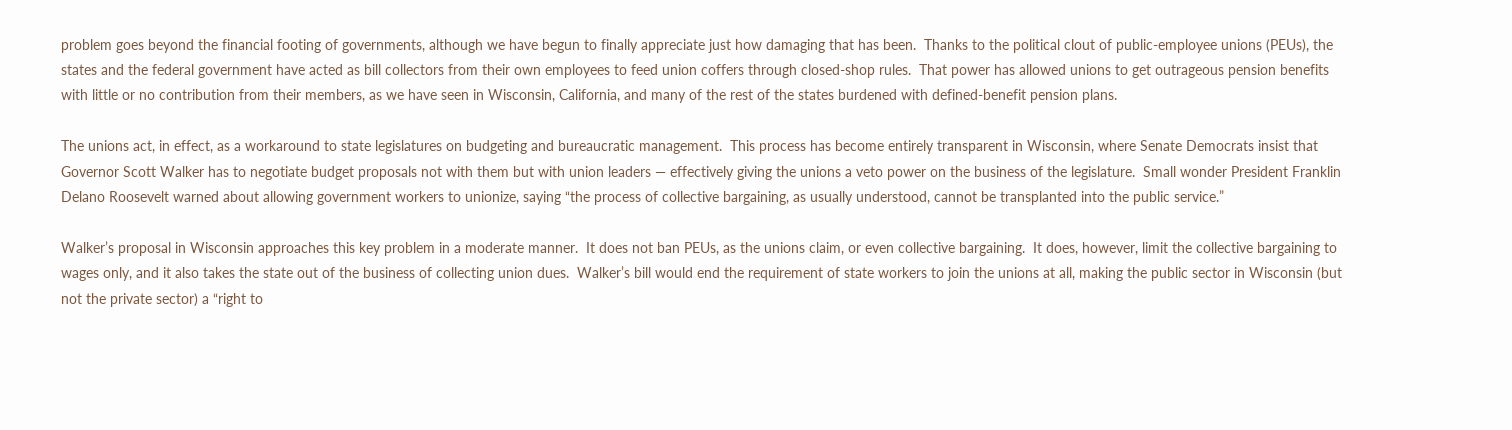problem goes beyond the financial footing of governments, although we have begun to finally appreciate just how damaging that has been.  Thanks to the political clout of public-employee unions (PEUs), the states and the federal government have acted as bill collectors from their own employees to feed union coffers through closed-shop rules.  That power has allowed unions to get outrageous pension benefits with little or no contribution from their members, as we have seen in Wisconsin, California, and many of the rest of the states burdened with defined-benefit pension plans.

The unions act, in effect, as a workaround to state legislatures on budgeting and bureaucratic management.  This process has become entirely transparent in Wisconsin, where Senate Democrats insist that Governor Scott Walker has to negotiate budget proposals not with them but with union leaders — effectively giving the unions a veto power on the business of the legislature.  Small wonder President Franklin Delano Roosevelt warned about allowing government workers to unionize, saying “the process of collective bargaining, as usually understood, cannot be transplanted into the public service.”

Walker’s proposal in Wisconsin approaches this key problem in a moderate manner.  It does not ban PEUs, as the unions claim, or even collective bargaining.  It does, however, limit the collective bargaining to wages only, and it also takes the state out of the business of collecting union dues.  Walker’s bill would end the requirement of state workers to join the unions at all, making the public sector in Wisconsin (but not the private sector) a “right to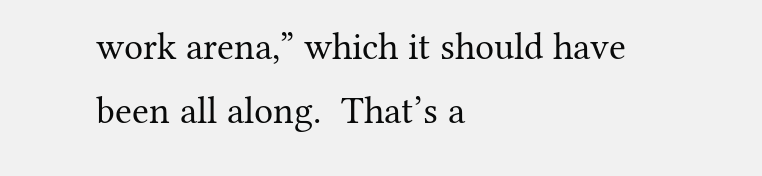work arena,” which it should have been all along.  That’s a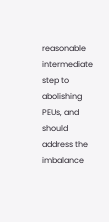reasonable intermediate step to abolishing PEUs, and should address the imbalance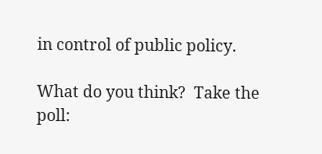in control of public policy.

What do you think?  Take the poll: